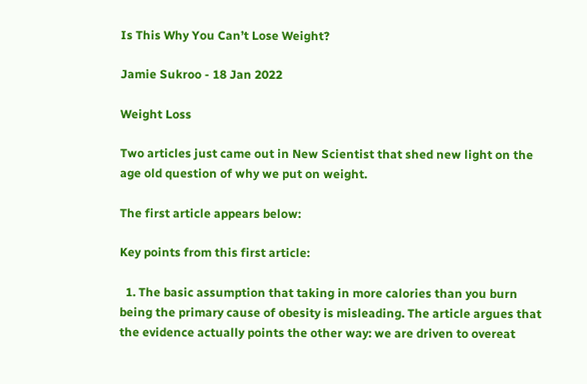Is This Why You Can’t Lose Weight?

Jamie Sukroo - 18 Jan 2022

Weight Loss

Two articles just came out in New Scientist that shed new light on the age old question of why we put on weight.

The first article appears below:

Key points from this first article:

  1. The basic assumption that taking in more calories than you burn being the primary cause of obesity is misleading. The article argues that the evidence actually points the other way: we are driven to overeat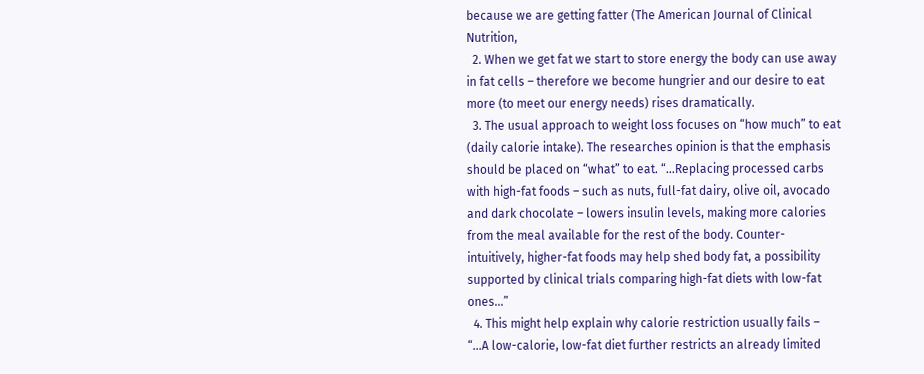because we are getting fatter (The American Journal of Clinical Nutrition,
  2. When we get fat we start to store energy the body can use away in fat cells – therefore we become hungrier and our desire to eat more (to meet our energy needs) rises dramatically.
  3. The usual approach to weight loss focuses on “how much” to eat (daily calorie intake). The researches opinion is that the emphasis should be placed on “what” to eat. “…Replacing processed carbs with high-fat foods – such as nuts, full-fat dairy, olive oil, avocado and dark chocolate – lowers insulin levels, making more calories from the meal available for the rest of the body. Counter-intuitively, higher-fat foods may help shed body fat, a possibility supported by clinical trials comparing high-fat diets with low-fat ones…”
  4. This might help explain why calorie restriction usually fails – “…A low-calorie, low-fat diet further restricts an already limited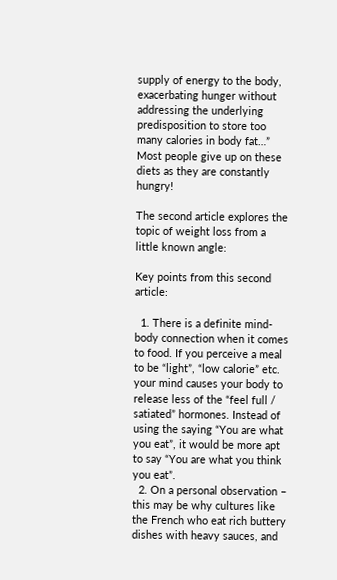supply of energy to the body, exacerbating hunger without addressing the underlying predisposition to store too many calories in body fat…” Most people give up on these diets as they are constantly hungry!

The second article explores the topic of weight loss from a little known angle:

Key points from this second article:

  1. There is a definite mind-body connection when it comes to food. If you perceive a meal to be “light”, “low calorie” etc. your mind causes your body to release less of the “feel full / satiated” hormones. Instead of using the saying “You are what you eat”, it would be more apt to say “You are what you think you eat”.
  2. On a personal observation – this may be why cultures like the French who eat rich buttery dishes with heavy sauces, and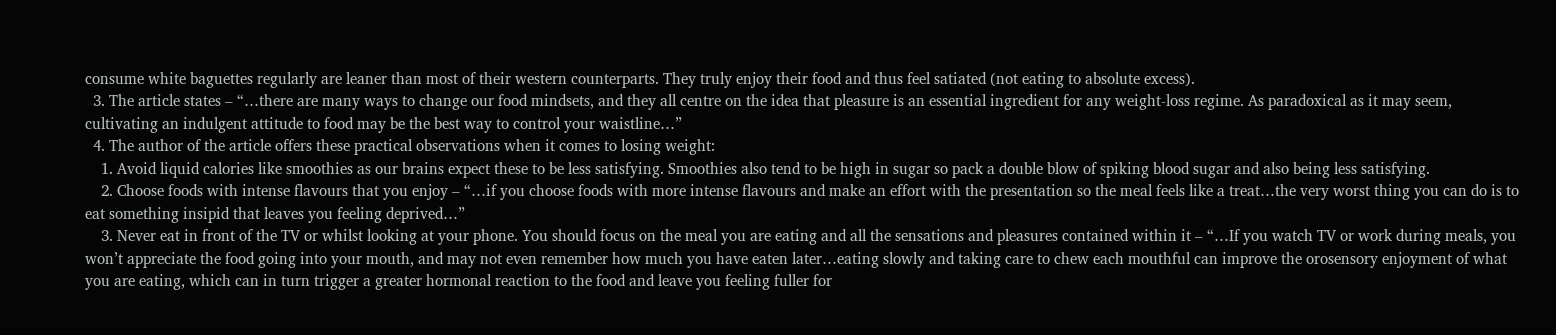consume white baguettes regularly are leaner than most of their western counterparts. They truly enjoy their food and thus feel satiated (not eating to absolute excess).
  3. The article states – “…there are many ways to change our food mindsets, and they all centre on the idea that pleasure is an essential ingredient for any weight-loss regime. As paradoxical as it may seem, cultivating an indulgent attitude to food may be the best way to control your waistline…”
  4. The author of the article offers these practical observations when it comes to losing weight:
    1. Avoid liquid calories like smoothies as our brains expect these to be less satisfying. Smoothies also tend to be high in sugar so pack a double blow of spiking blood sugar and also being less satisfying.
    2. Choose foods with intense flavours that you enjoy – “…if you choose foods with more intense flavours and make an effort with the presentation so the meal feels like a treat…the very worst thing you can do is to eat something insipid that leaves you feeling deprived…”
    3. Never eat in front of the TV or whilst looking at your phone. You should focus on the meal you are eating and all the sensations and pleasures contained within it – “…If you watch TV or work during meals, you won’t appreciate the food going into your mouth, and may not even remember how much you have eaten later…eating slowly and taking care to chew each mouthful can improve the orosensory enjoyment of what you are eating, which can in turn trigger a greater hormonal reaction to the food and leave you feeling fuller for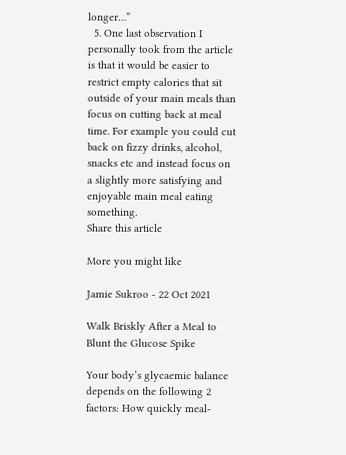longer…”
  5. One last observation I personally took from the article is that it would be easier to restrict empty calories that sit outside of your main meals than focus on cutting back at meal time. For example you could cut back on fizzy drinks, alcohol, snacks etc and instead focus on a slightly more satisfying and enjoyable main meal eating something.
Share this article

More you might like

Jamie Sukroo - 22 Oct 2021

Walk Briskly After a Meal to Blunt the Glucose Spike

Your body’s glycaemic balance depends on the following 2 factors: How quickly meal-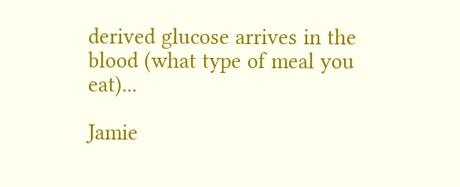derived glucose arrives in the blood (what type of meal you eat)...

Jamie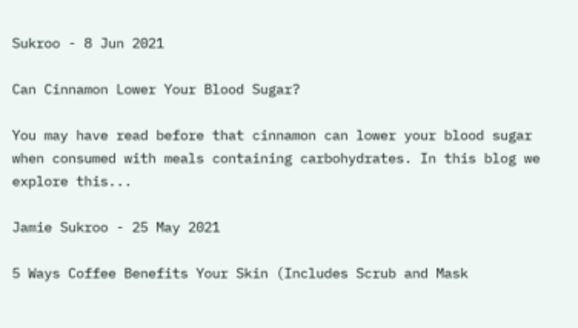Sukroo - 8 Jun 2021

Can Cinnamon Lower Your Blood Sugar?

You may have read before that cinnamon can lower your blood sugar when consumed with meals containing carbohydrates. In this blog we explore this...

Jamie Sukroo - 25 May 2021

5 Ways Coffee Benefits Your Skin (Includes Scrub and Mask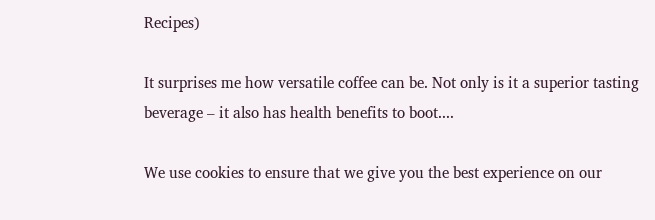Recipes)

It surprises me how versatile coffee can be. Not only is it a superior tasting beverage – it also has health benefits to boot....

We use cookies to ensure that we give you the best experience on our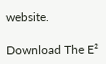website.

Download The E²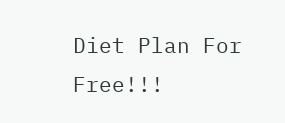Diet Plan For Free!!!